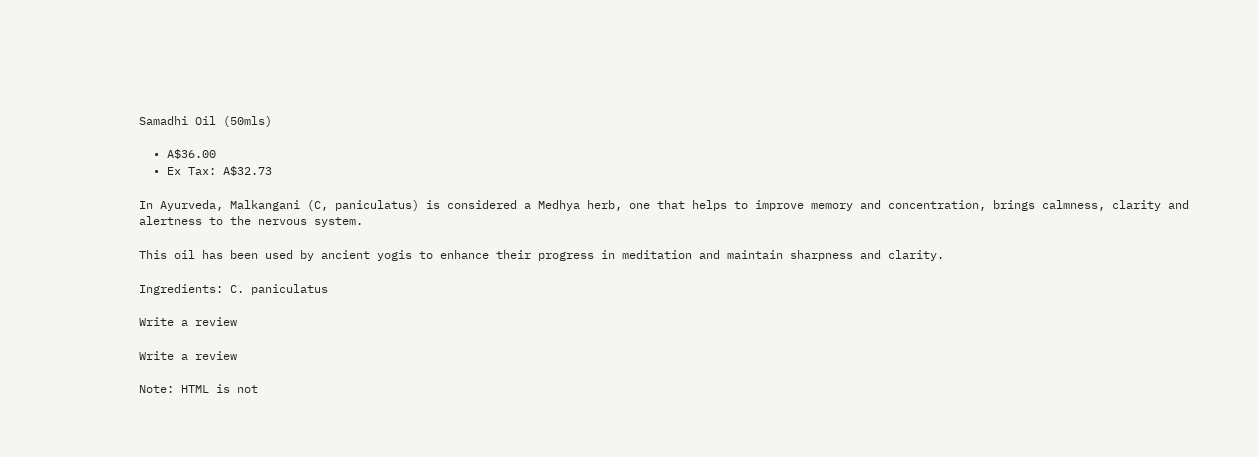Samadhi Oil (50mls)

  • A$36.00
  • Ex Tax: A$32.73

In Ayurveda, Malkangani (C, paniculatus) is considered a Medhya herb, one that helps to improve memory and concentration, brings calmness, clarity and alertness to the nervous system.

This oil has been used by ancient yogis to enhance their progress in meditation and maintain sharpness and clarity.

Ingredients: C. paniculatus

Write a review

Write a review

Note: HTML is not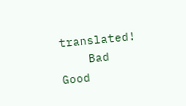translated!
    Bad           Good